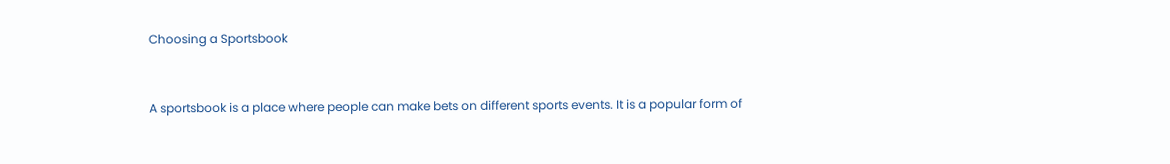Choosing a Sportsbook


A sportsbook is a place where people can make bets on different sports events. It is a popular form of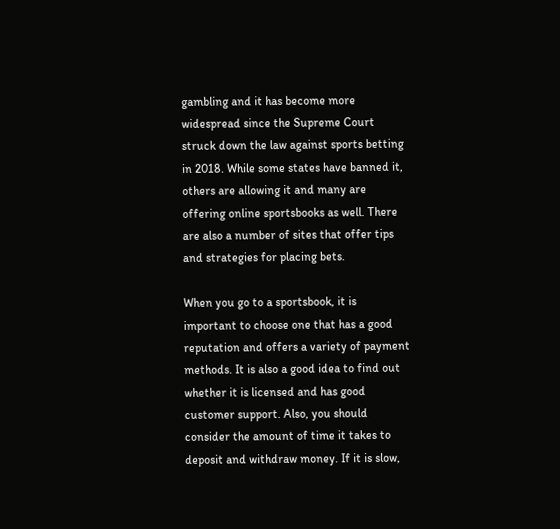gambling and it has become more widespread since the Supreme Court struck down the law against sports betting in 2018. While some states have banned it, others are allowing it and many are offering online sportsbooks as well. There are also a number of sites that offer tips and strategies for placing bets.

When you go to a sportsbook, it is important to choose one that has a good reputation and offers a variety of payment methods. It is also a good idea to find out whether it is licensed and has good customer support. Also, you should consider the amount of time it takes to deposit and withdraw money. If it is slow,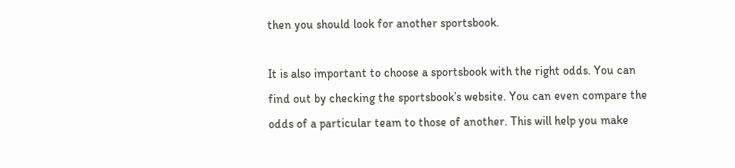then you should look for another sportsbook.

It is also important to choose a sportsbook with the right odds. You can find out by checking the sportsbook’s website. You can even compare the odds of a particular team to those of another. This will help you make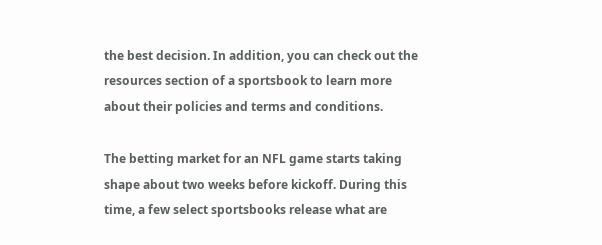the best decision. In addition, you can check out the resources section of a sportsbook to learn more about their policies and terms and conditions.

The betting market for an NFL game starts taking shape about two weeks before kickoff. During this time, a few select sportsbooks release what are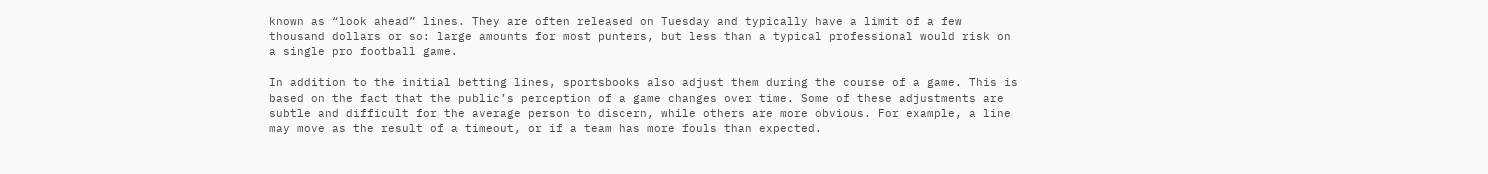known as “look ahead” lines. They are often released on Tuesday and typically have a limit of a few thousand dollars or so: large amounts for most punters, but less than a typical professional would risk on a single pro football game.

In addition to the initial betting lines, sportsbooks also adjust them during the course of a game. This is based on the fact that the public’s perception of a game changes over time. Some of these adjustments are subtle and difficult for the average person to discern, while others are more obvious. For example, a line may move as the result of a timeout, or if a team has more fouls than expected.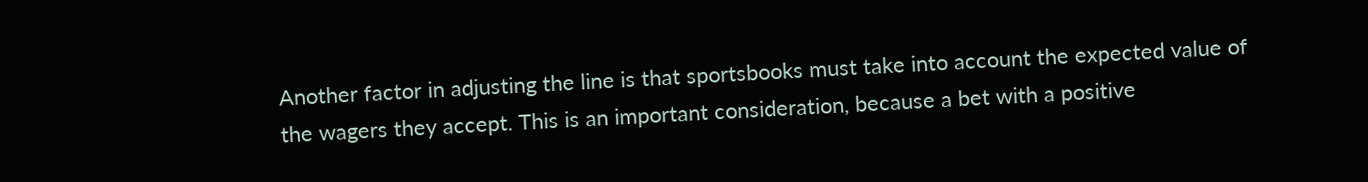Another factor in adjusting the line is that sportsbooks must take into account the expected value of the wagers they accept. This is an important consideration, because a bet with a positive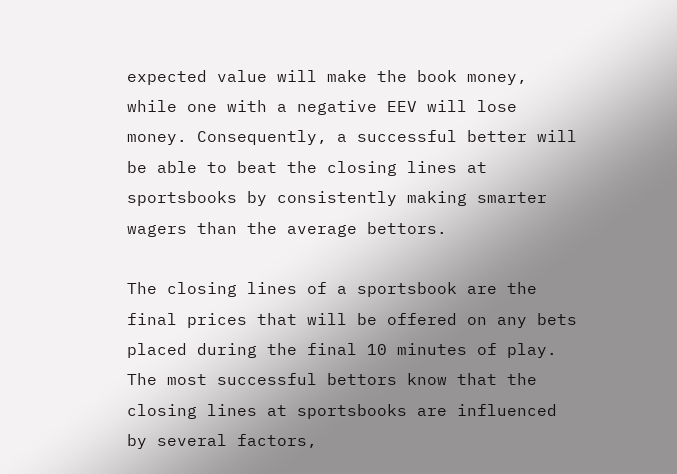expected value will make the book money, while one with a negative EEV will lose money. Consequently, a successful better will be able to beat the closing lines at sportsbooks by consistently making smarter wagers than the average bettors.

The closing lines of a sportsbook are the final prices that will be offered on any bets placed during the final 10 minutes of play. The most successful bettors know that the closing lines at sportsbooks are influenced by several factors,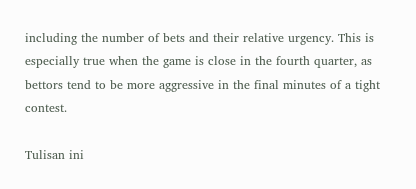including the number of bets and their relative urgency. This is especially true when the game is close in the fourth quarter, as bettors tend to be more aggressive in the final minutes of a tight contest.

Tulisan ini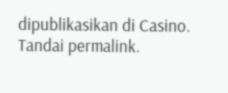dipublikasikan di Casino. Tandai permalink.